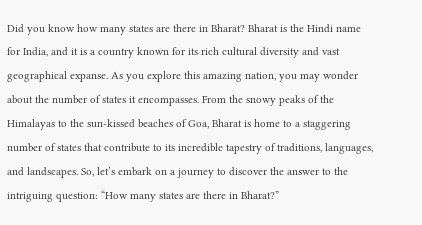Did you know how many states are there in Bharat? Bharat is the Hindi name for India, and it is a country known for its rich cultural diversity and vast geographical expanse. As you explore this amazing nation, you may wonder about the number of states it encompasses. From the snowy peaks of the Himalayas to the sun-kissed beaches of Goa, Bharat is home to a staggering number of states that contribute to its incredible tapestry of traditions, languages, and landscapes. So, let’s embark on a journey to discover the answer to the intriguing question: “How many states are there in Bharat?”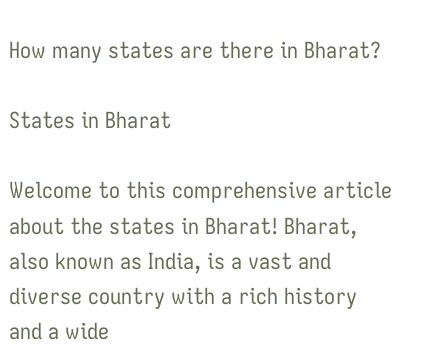How many states are there in Bharat?

States in Bharat

Welcome to this comprehensive article about the states in Bharat! Bharat, also known as India, is a vast and diverse country with a rich history and a wide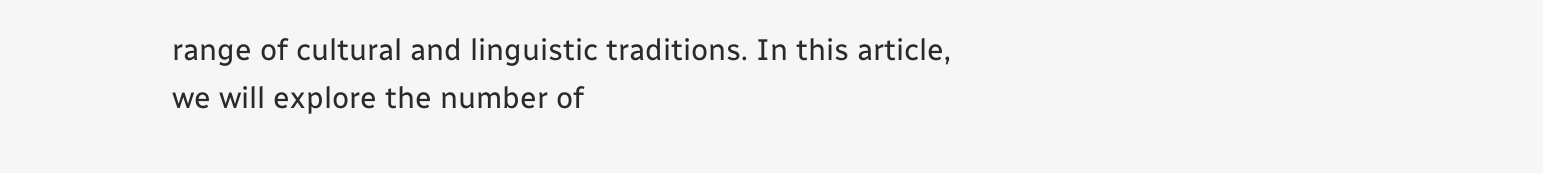range of cultural and linguistic traditions. In this article, we will explore the number of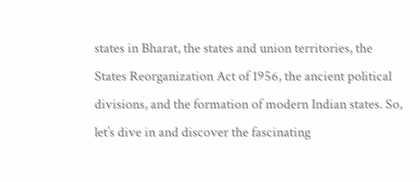states in Bharat, the states and union territories, the States Reorganization Act of 1956, the ancient political divisions, and the formation of modern Indian states. So, let’s dive in and discover the fascinating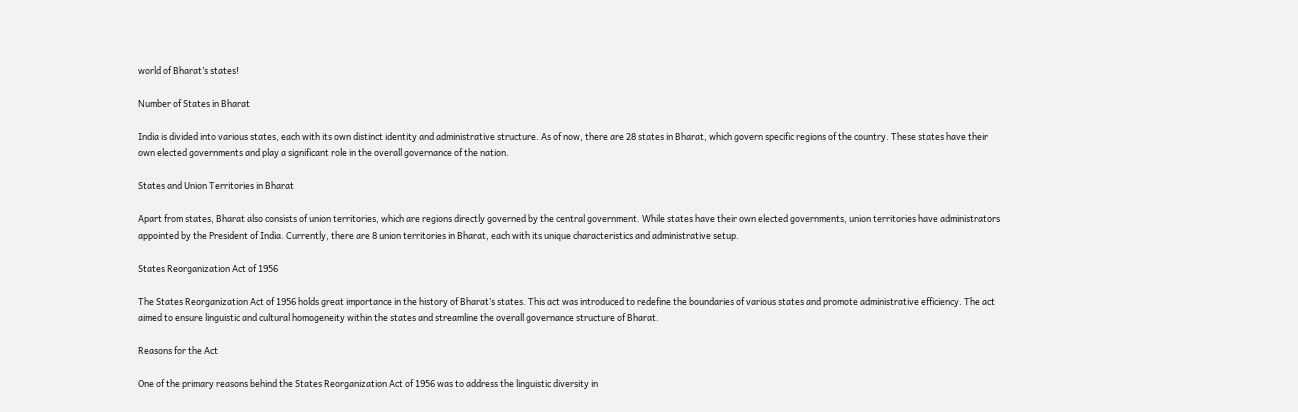world of Bharat’s states!

Number of States in Bharat

India is divided into various states, each with its own distinct identity and administrative structure. As of now, there are 28 states in Bharat, which govern specific regions of the country. These states have their own elected governments and play a significant role in the overall governance of the nation.

States and Union Territories in Bharat

Apart from states, Bharat also consists of union territories, which are regions directly governed by the central government. While states have their own elected governments, union territories have administrators appointed by the President of India. Currently, there are 8 union territories in Bharat, each with its unique characteristics and administrative setup.

States Reorganization Act of 1956

The States Reorganization Act of 1956 holds great importance in the history of Bharat’s states. This act was introduced to redefine the boundaries of various states and promote administrative efficiency. The act aimed to ensure linguistic and cultural homogeneity within the states and streamline the overall governance structure of Bharat.

Reasons for the Act

One of the primary reasons behind the States Reorganization Act of 1956 was to address the linguistic diversity in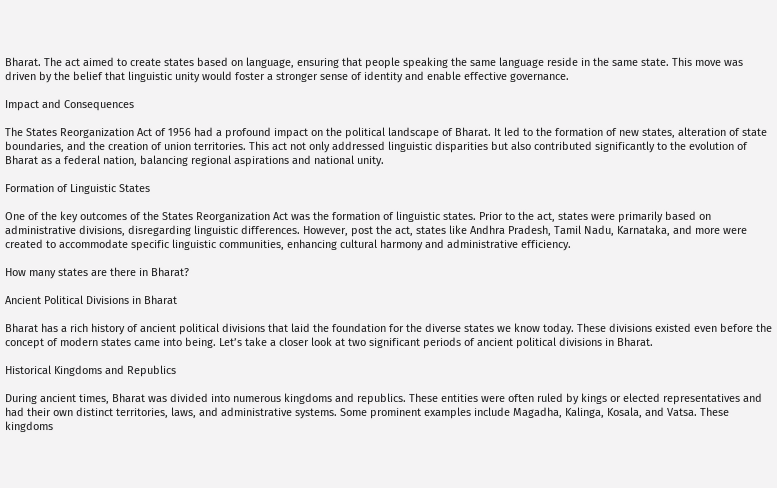Bharat. The act aimed to create states based on language, ensuring that people speaking the same language reside in the same state. This move was driven by the belief that linguistic unity would foster a stronger sense of identity and enable effective governance.

Impact and Consequences

The States Reorganization Act of 1956 had a profound impact on the political landscape of Bharat. It led to the formation of new states, alteration of state boundaries, and the creation of union territories. This act not only addressed linguistic disparities but also contributed significantly to the evolution of Bharat as a federal nation, balancing regional aspirations and national unity.

Formation of Linguistic States

One of the key outcomes of the States Reorganization Act was the formation of linguistic states. Prior to the act, states were primarily based on administrative divisions, disregarding linguistic differences. However, post the act, states like Andhra Pradesh, Tamil Nadu, Karnataka, and more were created to accommodate specific linguistic communities, enhancing cultural harmony and administrative efficiency.

How many states are there in Bharat?

Ancient Political Divisions in Bharat

Bharat has a rich history of ancient political divisions that laid the foundation for the diverse states we know today. These divisions existed even before the concept of modern states came into being. Let’s take a closer look at two significant periods of ancient political divisions in Bharat.

Historical Kingdoms and Republics

During ancient times, Bharat was divided into numerous kingdoms and republics. These entities were often ruled by kings or elected representatives and had their own distinct territories, laws, and administrative systems. Some prominent examples include Magadha, Kalinga, Kosala, and Vatsa. These kingdoms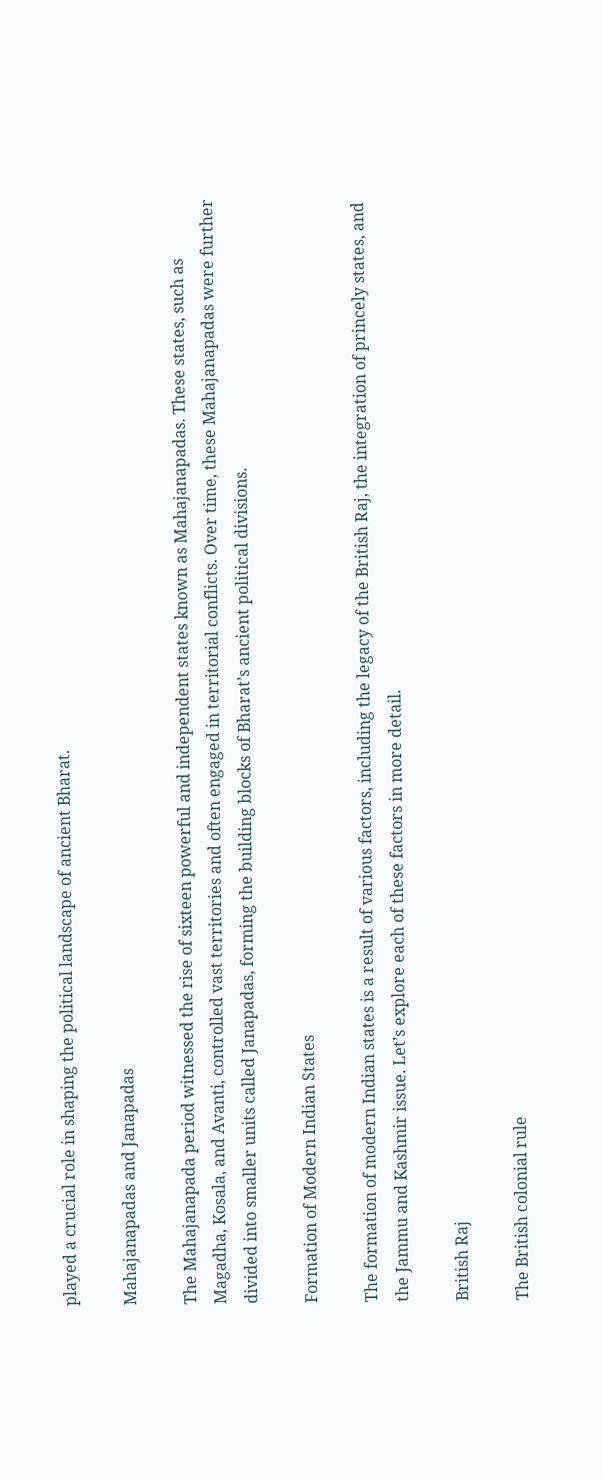played a crucial role in shaping the political landscape of ancient Bharat.

Mahajanapadas and Janapadas

The Mahajanapada period witnessed the rise of sixteen powerful and independent states known as Mahajanapadas. These states, such as Magadha, Kosala, and Avanti, controlled vast territories and often engaged in territorial conflicts. Over time, these Mahajanapadas were further divided into smaller units called Janapadas, forming the building blocks of Bharat’s ancient political divisions.

Formation of Modern Indian States

The formation of modern Indian states is a result of various factors, including the legacy of the British Raj, the integration of princely states, and the Jammu and Kashmir issue. Let’s explore each of these factors in more detail.

British Raj

The British colonial rule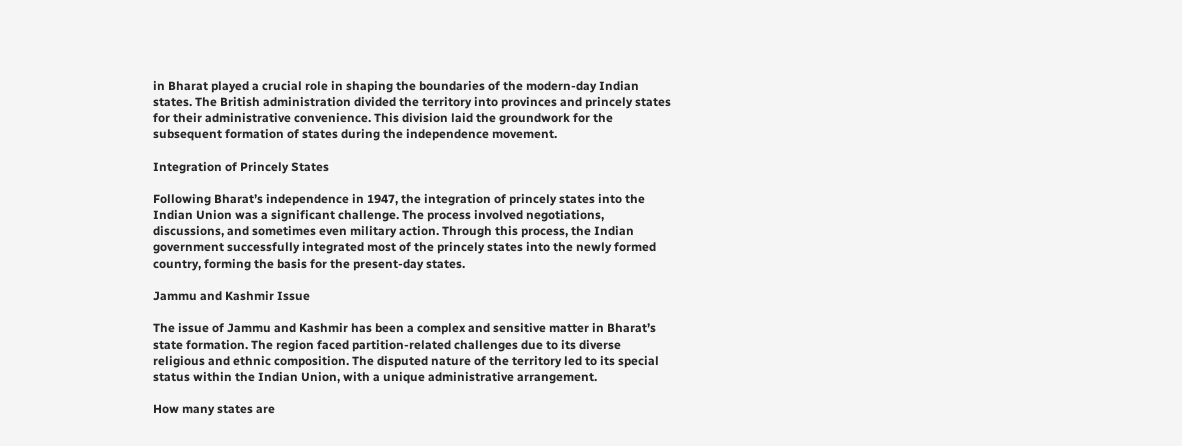in Bharat played a crucial role in shaping the boundaries of the modern-day Indian states. The British administration divided the territory into provinces and princely states for their administrative convenience. This division laid the groundwork for the subsequent formation of states during the independence movement.

Integration of Princely States

Following Bharat’s independence in 1947, the integration of princely states into the Indian Union was a significant challenge. The process involved negotiations, discussions, and sometimes even military action. Through this process, the Indian government successfully integrated most of the princely states into the newly formed country, forming the basis for the present-day states.

Jammu and Kashmir Issue

The issue of Jammu and Kashmir has been a complex and sensitive matter in Bharat’s state formation. The region faced partition-related challenges due to its diverse religious and ethnic composition. The disputed nature of the territory led to its special status within the Indian Union, with a unique administrative arrangement.

How many states are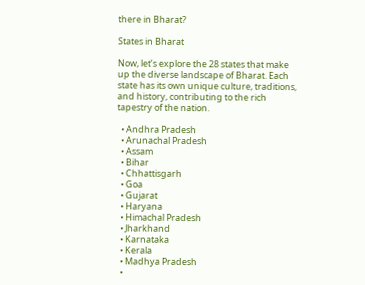there in Bharat?

States in Bharat

Now, let’s explore the 28 states that make up the diverse landscape of Bharat. Each state has its own unique culture, traditions, and history, contributing to the rich tapestry of the nation.

  • Andhra Pradesh
  • Arunachal Pradesh
  • Assam
  • Bihar
  • Chhattisgarh
  • Goa
  • Gujarat
  • Haryana
  • Himachal Pradesh
  • Jharkhand
  • Karnataka
  • Kerala
  • Madhya Pradesh
  •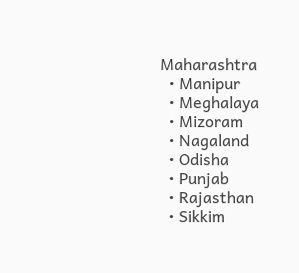Maharashtra
  • Manipur
  • Meghalaya
  • Mizoram
  • Nagaland
  • Odisha
  • Punjab
  • Rajasthan
  • Sikkim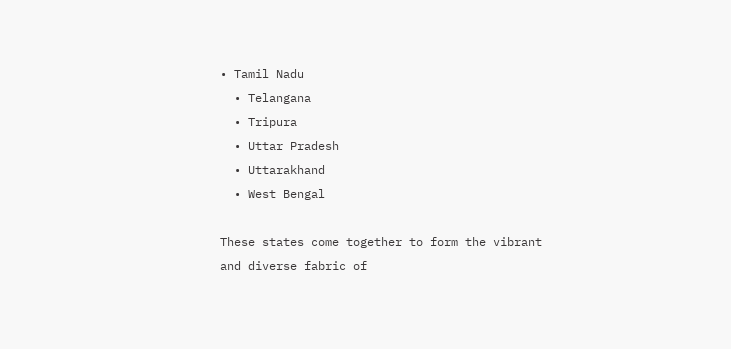• Tamil Nadu
  • Telangana
  • Tripura
  • Uttar Pradesh
  • Uttarakhand
  • West Bengal

These states come together to form the vibrant and diverse fabric of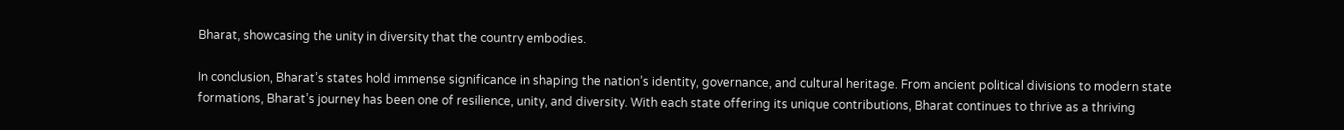Bharat, showcasing the unity in diversity that the country embodies.

In conclusion, Bharat’s states hold immense significance in shaping the nation’s identity, governance, and cultural heritage. From ancient political divisions to modern state formations, Bharat’s journey has been one of resilience, unity, and diversity. With each state offering its unique contributions, Bharat continues to thrive as a thriving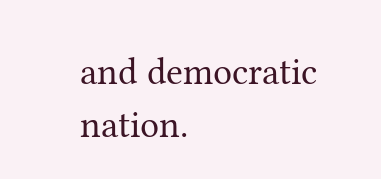and democratic nation.